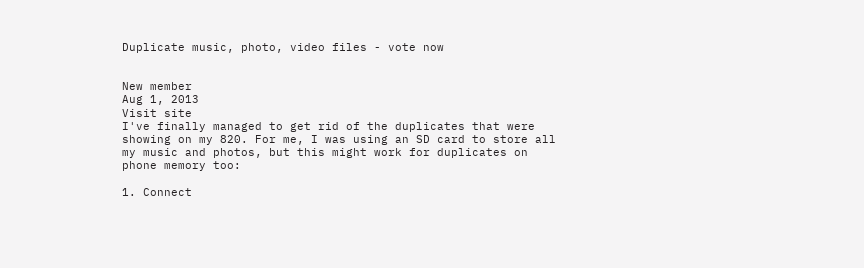Duplicate music, photo, video files - vote now


New member
Aug 1, 2013
Visit site
I've finally managed to get rid of the duplicates that were showing on my 820. For me, I was using an SD card to store all my music and photos, but this might work for duplicates on phone memory too:

1. Connect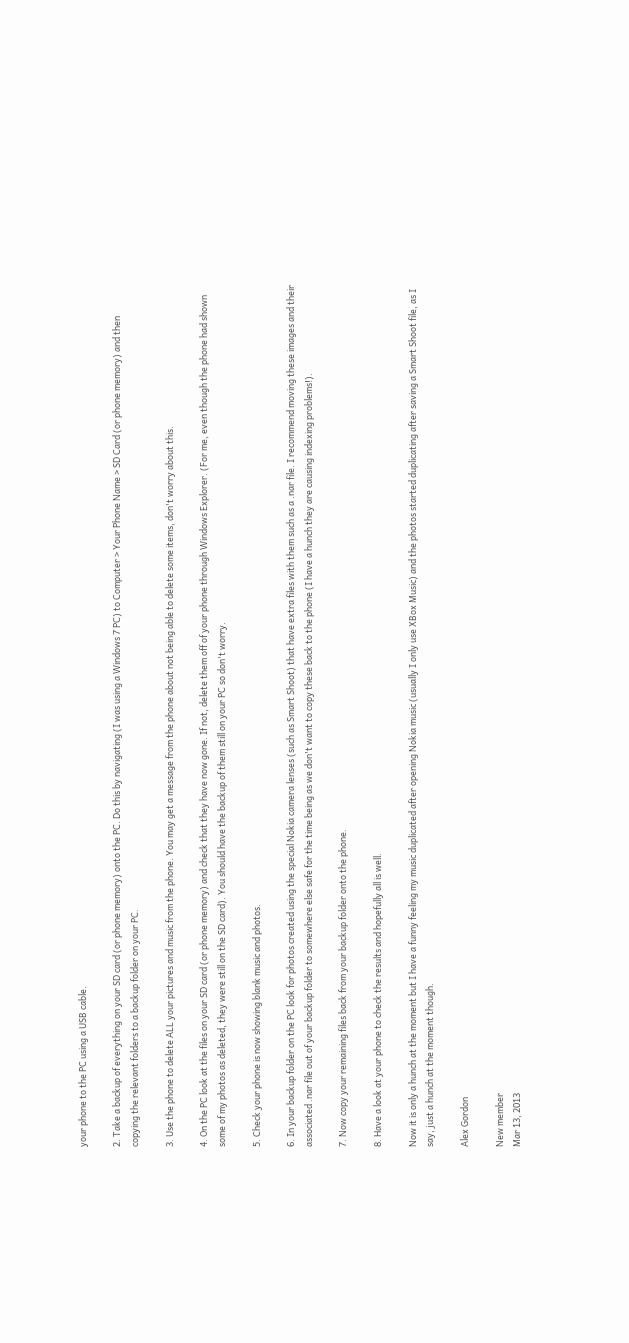your phone to the PC using a USB cable.

2. Take a backup of everything on your SD card (or phone memory) onto the PC. Do this by navigating (I was using a Windows 7 PC) to Computer > Your Phone Name > SD Card (or phone memory) and then copying the relevant folders to a backup folder on your PC.

3. Use the phone to delete ALL your pictures and music from the phone. You may get a message from the phone about not being able to delete some items, don't worry about this.

4. On the PC look at the files on your SD card (or phone memory) and check that they have now gone. If not, delete them off of your phone through Windows Explorer. (For me, even though the phone had shown some of my photos as deleted, they were still on the SD card). You should have the backup of them still on your PC so don't worry.

5. Check your phone is now showing blank music and photos.

6. In your backup folder on the PC look for photos created using the special Nokia camera lenses (such as Smart Shoot) that have extra files with them such as a .nar file. I recommend moving these images and their associated .nar file out of your backup folder to somewhere else safe for the time being as we don't want to copy these back to the phone (I have a hunch they are causing indexing problems!).

7. Now copy your remaining files back from your backup folder onto the phone.

8. Have a look at your phone to check the results and hopefully all is well.

Now it is only a hunch at the moment but I have a funny feeling my music duplicated after opening Nokia music (usually I only use XBox Music) and the photos started duplicating after saving a Smart Shoot file, as I say, just a hunch at the moment though.

Alex Gordon

New member
Mar 13, 2013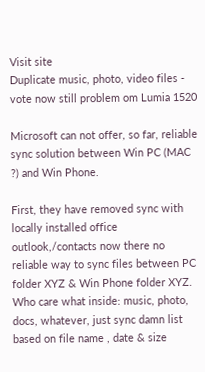Visit site
Duplicate music, photo, video files - vote now still problem om Lumia 1520

Microsoft can not offer, so far, reliable sync solution between Win PC (MAC ?) and Win Phone.

First, they have removed sync with locally installed office outlook,/contacts now there no reliable way to sync files between PC folder XYZ & Win Phone folder XYZ. Who care what inside: music, photo, docs, whatever, just sync damn list based on file name , date & size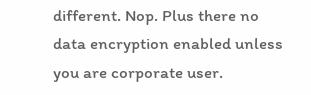different. Nop. Plus there no data encryption enabled unless you are corporate user.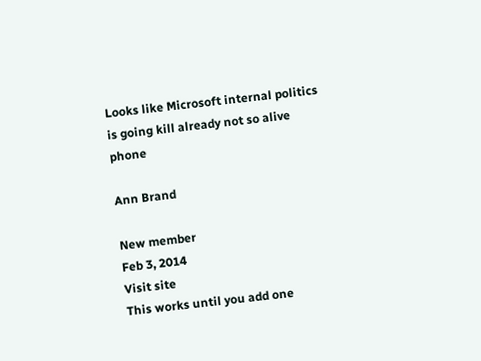Looks like Microsoft internal politics is going kill already not so alive phone

Ann Brand

New member
Feb 3, 2014
Visit site
This works until you add one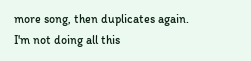more song, then duplicates again.
I'm not doing all this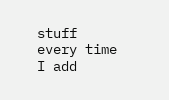stuff every time I add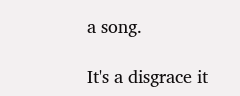a song.

It's a disgrace it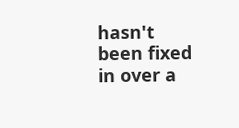hasn't been fixed in over a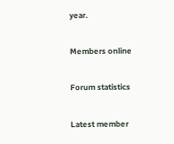year.

Members online

Forum statistics

Latest member